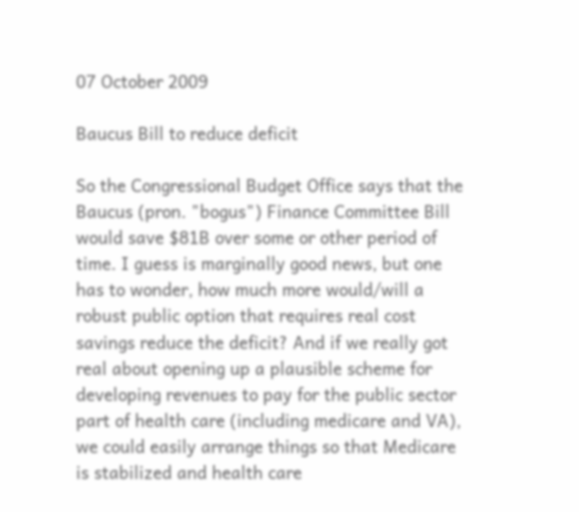07 October 2009

Baucus Bill to reduce deficit

So the Congressional Budget Office says that the Baucus (pron. "bogus") Finance Committee Bill would save $81B over some or other period of time. I guess is marginally good news, but one has to wonder, how much more would/will a robust public option that requires real cost savings reduce the deficit? And if we really got real about opening up a plausible scheme for developing revenues to pay for the public sector part of health care (including medicare and VA), we could easily arrange things so that Medicare is stabilized and health care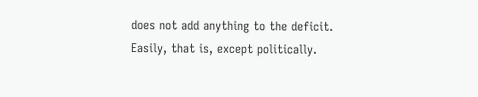does not add anything to the deficit. Easily, that is, except politically.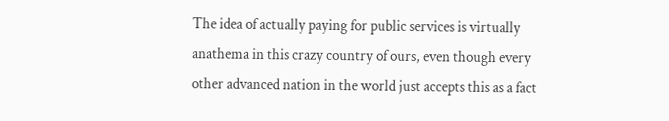The idea of actually paying for public services is virtually anathema in this crazy country of ours, even though every other advanced nation in the world just accepts this as a fact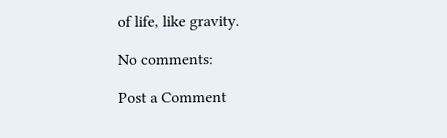of life, like gravity.

No comments:

Post a Comment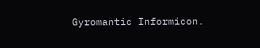Gyromantic Informicon.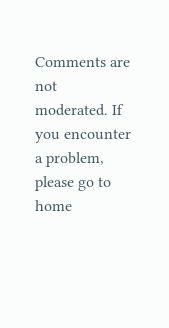Comments are not moderated. If you encounter a problem, please go to home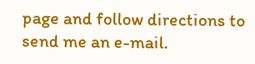page and follow directions to send me an e-mail.